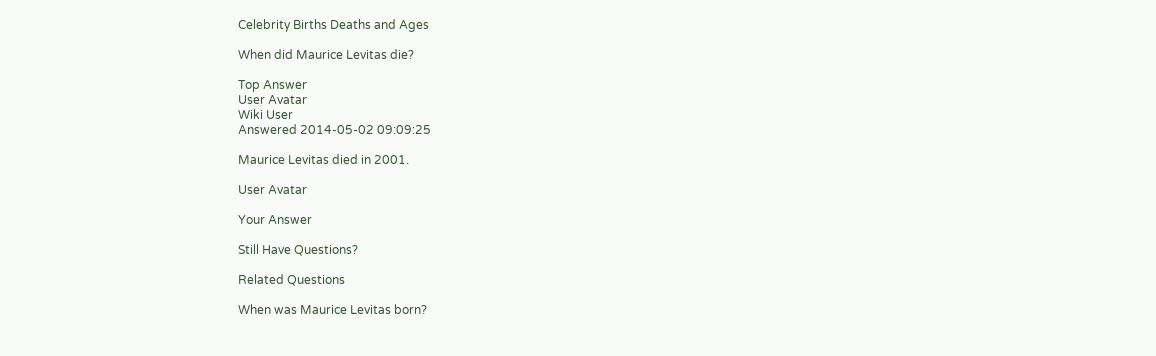Celebrity Births Deaths and Ages

When did Maurice Levitas die?

Top Answer
User Avatar
Wiki User
Answered 2014-05-02 09:09:25

Maurice Levitas died in 2001.

User Avatar

Your Answer

Still Have Questions?

Related Questions

When was Maurice Levitas born?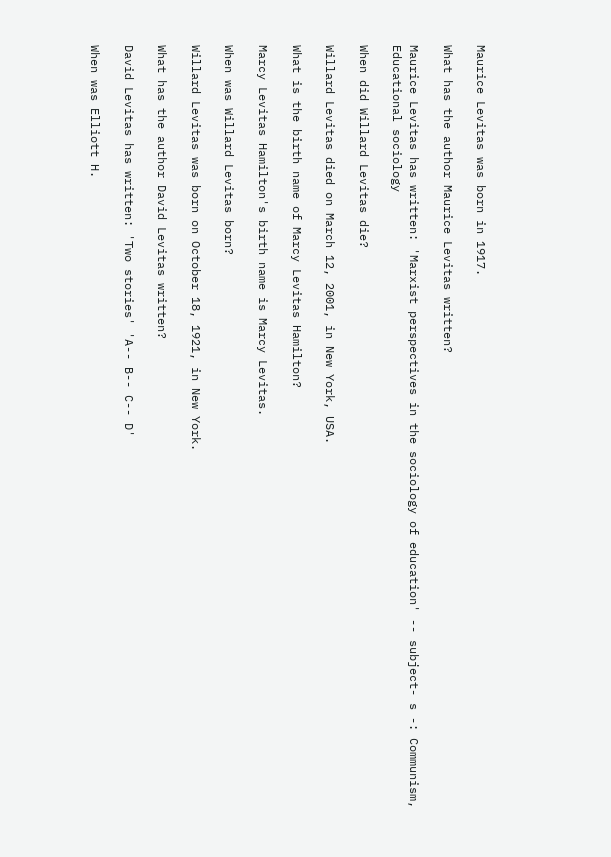Maurice Levitas was born in 1917.

What has the author Maurice Levitas written?

Maurice Levitas has written: 'Marxist perspectives in the sociology of education' -- subject- s -: Communism, Educational sociology

When did Willard Levitas die?

Willard Levitas died on March 12, 2001, in New York, USA.

What is the birth name of Marcy Levitas Hamilton?

Marcy Levitas Hamilton's birth name is Marcy Levitas.

When was Willard Levitas born?

Willard Levitas was born on October 18, 1921, in New York.

What has the author David Levitas written?

David Levitas has written: 'Two stories' 'A-- B-- C-- D'

When was Elliott H.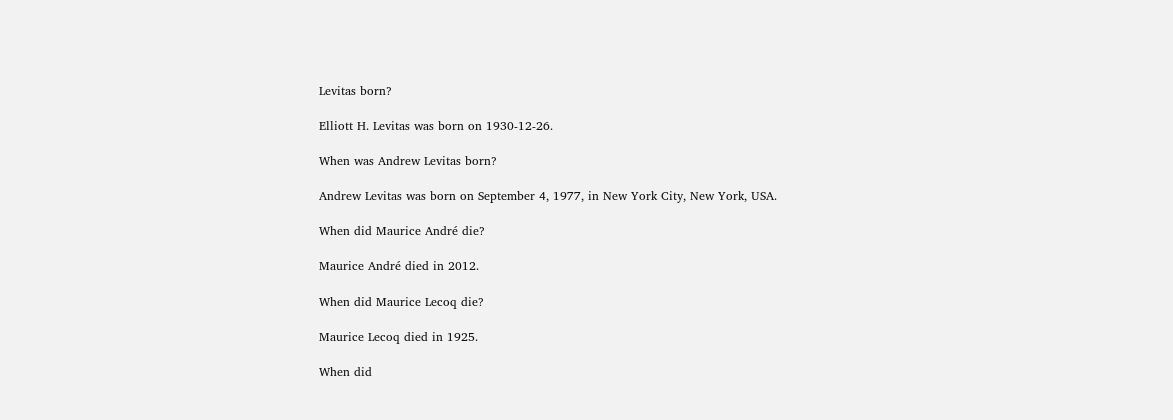Levitas born?

Elliott H. Levitas was born on 1930-12-26.

When was Andrew Levitas born?

Andrew Levitas was born on September 4, 1977, in New York City, New York, USA.

When did Maurice André die?

Maurice André died in 2012.

When did Maurice Lecoq die?

Maurice Lecoq died in 1925.

When did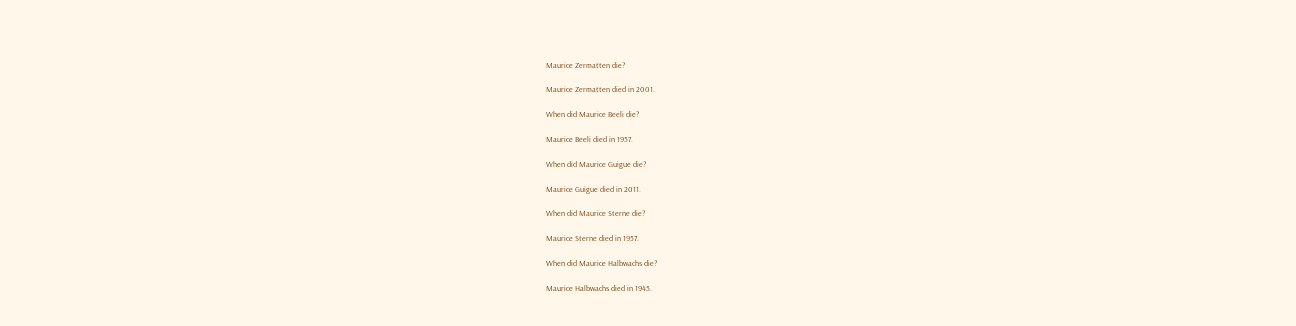Maurice Zermatten die?

Maurice Zermatten died in 2001.

When did Maurice Beeli die?

Maurice Beeli died in 1957.

When did Maurice Guigue die?

Maurice Guigue died in 2011.

When did Maurice Sterne die?

Maurice Sterne died in 1957.

When did Maurice Halbwachs die?

Maurice Halbwachs died in 1945.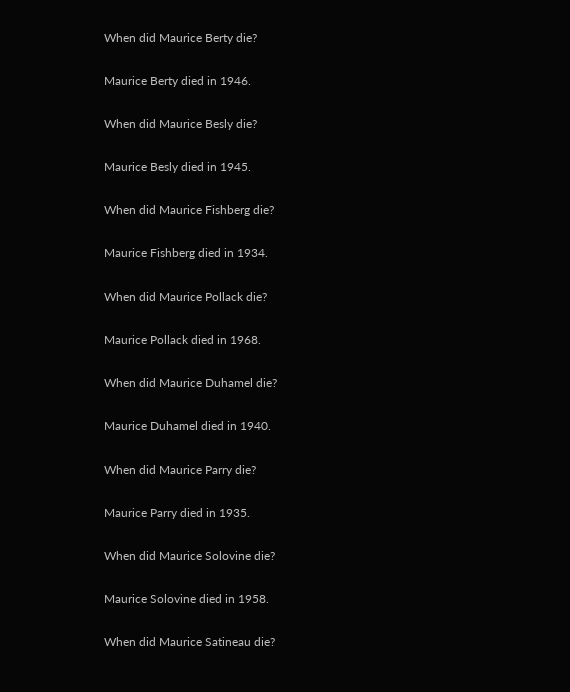When did Maurice Berty die?

Maurice Berty died in 1946.

When did Maurice Besly die?

Maurice Besly died in 1945.

When did Maurice Fishberg die?

Maurice Fishberg died in 1934.

When did Maurice Pollack die?

Maurice Pollack died in 1968.

When did Maurice Duhamel die?

Maurice Duhamel died in 1940.

When did Maurice Parry die?

Maurice Parry died in 1935.

When did Maurice Solovine die?

Maurice Solovine died in 1958.

When did Maurice Satineau die?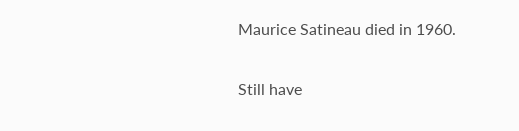Maurice Satineau died in 1960.

Still have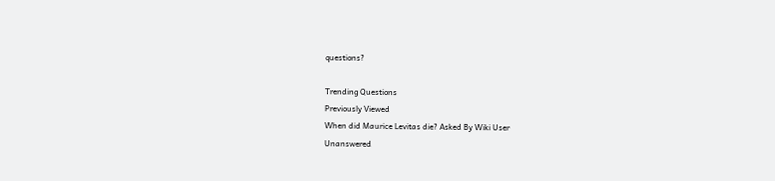questions?

Trending Questions
Previously Viewed
When did Maurice Levitas die? Asked By Wiki User
Unanswered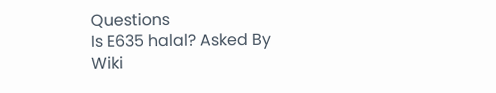Questions
Is E635 halal? Asked By Wiki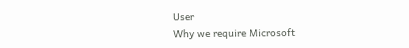User
Why we require Microsoft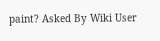paint? Asked By Wiki User